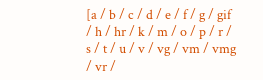[a / b / c / d / e / f / g / gif / h / hr / k / m / o / p / r / s / t / u / v / vg / vm / vmg / vr /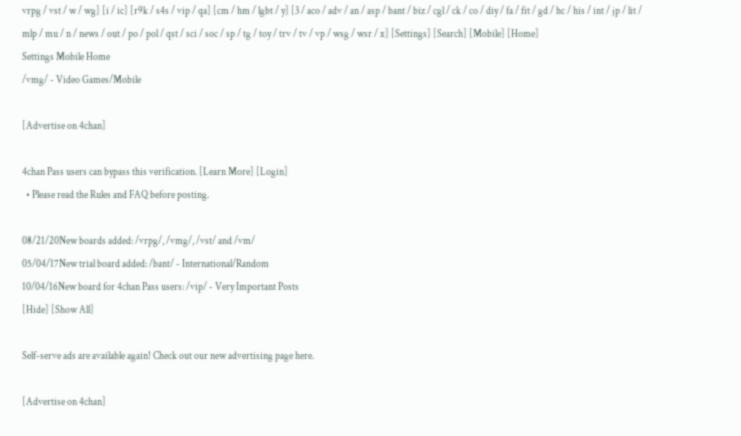vrpg / vst / w / wg] [i / ic] [r9k / s4s / vip / qa] [cm / hm / lgbt / y] [3 / aco / adv / an / asp / bant / biz / cgl / ck / co / diy / fa / fit / gd / hc / his / int / jp / lit / mlp / mu / n / news / out / po / pol / qst / sci / soc / sp / tg / toy / trv / tv / vp / wsg / wsr / x] [Settings] [Search] [Mobile] [Home]
Settings Mobile Home
/vmg/ - Video Games/Mobile

[Advertise on 4chan]

4chan Pass users can bypass this verification. [Learn More] [Login]
  • Please read the Rules and FAQ before posting.

08/21/20New boards added: /vrpg/, /vmg/, /vst/ and /vm/
05/04/17New trial board added: /bant/ - International/Random
10/04/16New board for 4chan Pass users: /vip/ - Very Important Posts
[Hide] [Show All]

Self-serve ads are available again! Check out our new advertising page here.

[Advertise on 4chan]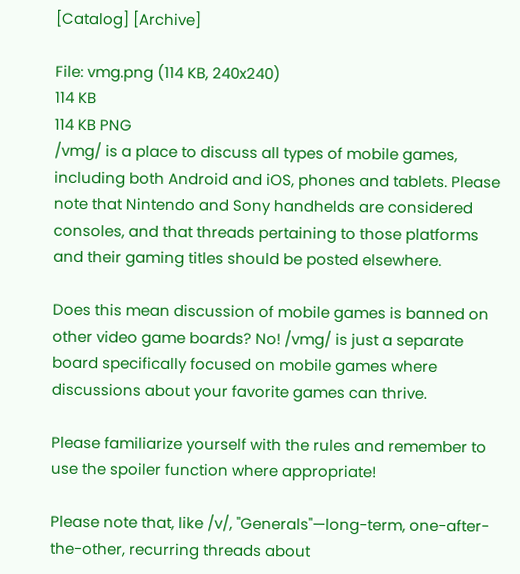[Catalog] [Archive]

File: vmg.png (114 KB, 240x240)
114 KB
114 KB PNG
/vmg/ is a place to discuss all types of mobile games, including both Android and iOS, phones and tablets. Please note that Nintendo and Sony handhelds are considered consoles, and that threads pertaining to those platforms and their gaming titles should be posted elsewhere.

Does this mean discussion of mobile games is banned on other video game boards? No! /vmg/ is just a separate board specifically focused on mobile games where discussions about your favorite games can thrive.

Please familiarize yourself with the rules and remember to use the spoiler function where appropriate!

Please note that, like /v/, "Generals"—long-term, one-after-the-other, recurring threads about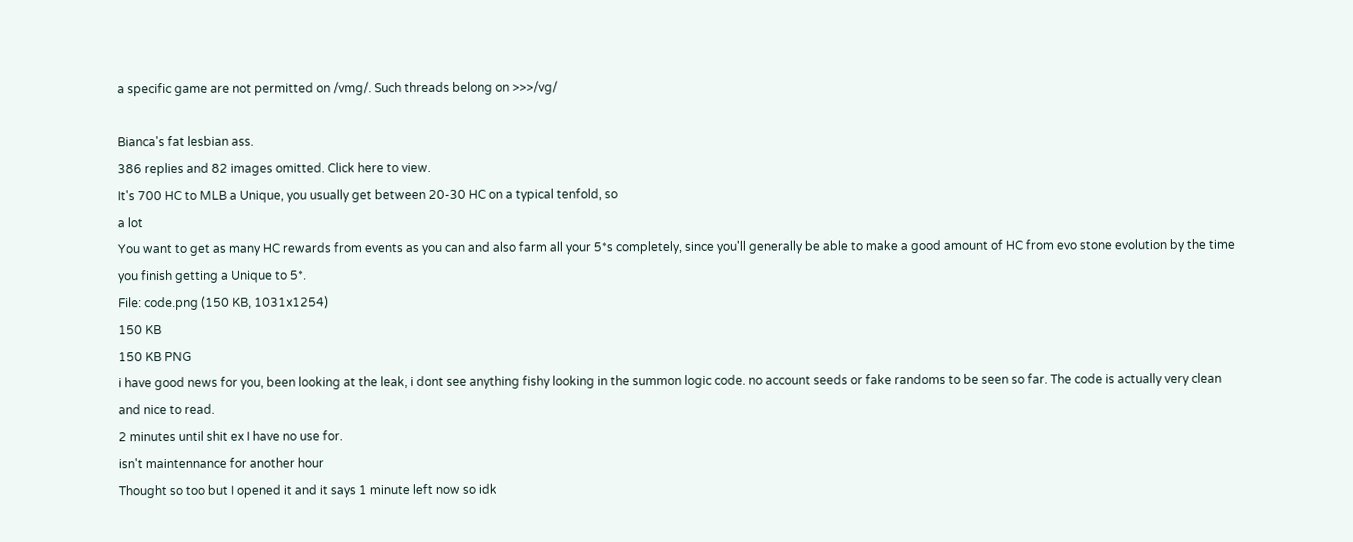a specific game are not permitted on /vmg/. Such threads belong on >>>/vg/

Bianca's fat lesbian ass.
386 replies and 82 images omitted. Click here to view.
It's 700 HC to MLB a Unique, you usually get between 20-30 HC on a typical tenfold, so
a lot
You want to get as many HC rewards from events as you can and also farm all your 5*s completely, since you'll generally be able to make a good amount of HC from evo stone evolution by the time you finish getting a Unique to 5*.
File: code.png (150 KB, 1031x1254)
150 KB
150 KB PNG
i have good news for you, been looking at the leak, i dont see anything fishy looking in the summon logic code. no account seeds or fake randoms to be seen so far. The code is actually very clean and nice to read.
2 minutes until shit ex I have no use for.
isn't maintennance for another hour
Thought so too but I opened it and it says 1 minute left now so idk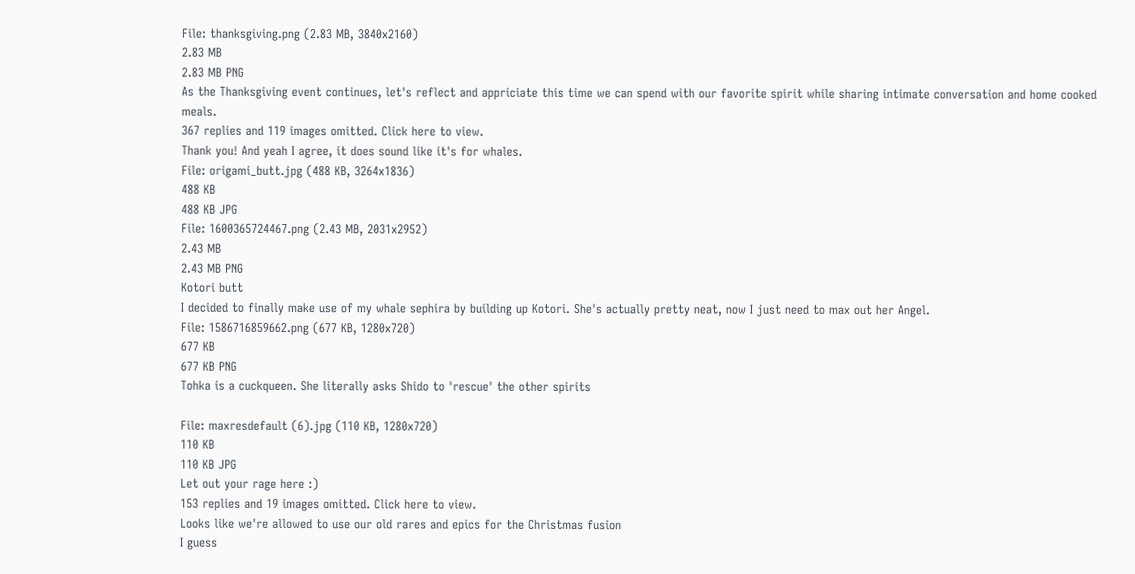File: thanksgiving.png (2.83 MB, 3840x2160)
2.83 MB
2.83 MB PNG
As the Thanksgiving event continues, let's reflect and appriciate this time we can spend with our favorite spirit while sharing intimate conversation and home cooked meals.
367 replies and 119 images omitted. Click here to view.
Thank you! And yeah I agree, it does sound like it's for whales.
File: origami_butt.jpg (488 KB, 3264x1836)
488 KB
488 KB JPG
File: 1600365724467.png (2.43 MB, 2031x2952)
2.43 MB
2.43 MB PNG
Kotori butt
I decided to finally make use of my whale sephira by building up Kotori. She's actually pretty neat, now I just need to max out her Angel.
File: 1586716859662.png (677 KB, 1280x720)
677 KB
677 KB PNG
Tohka is a cuckqueen. She literally asks Shido to 'rescue' the other spirits

File: maxresdefault (6).jpg (110 KB, 1280x720)
110 KB
110 KB JPG
Let out your rage here :)
153 replies and 19 images omitted. Click here to view.
Looks like we're allowed to use our old rares and epics for the Christmas fusion
I guess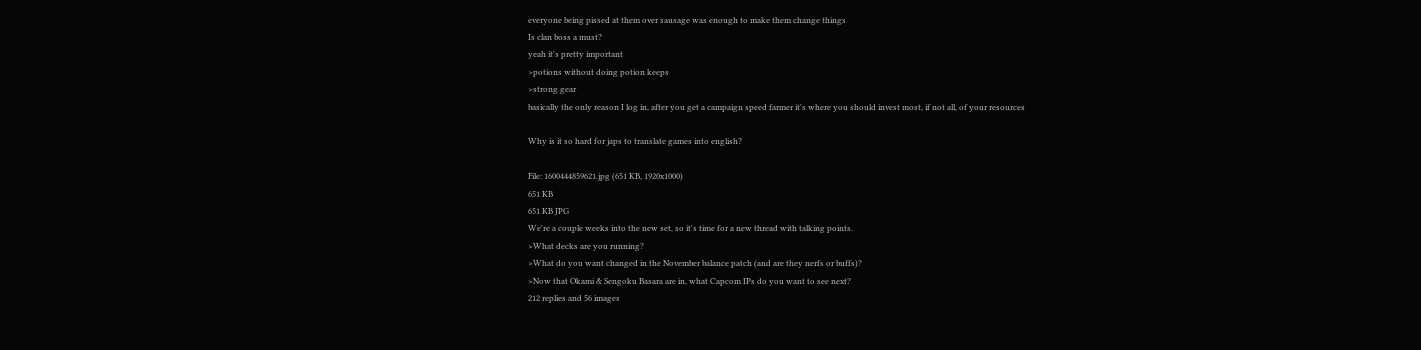everyone being pissed at them over sausage was enough to make them change things
Is clan boss a must?
yeah it's pretty important
>potions without doing potion keeps
>strong gear
basically the only reason I log in, after you get a campaign speed farmer it's where you should invest most, if not all, of your resources

Why is it so hard for japs to translate games into english?

File: 1600444859621.jpg (651 KB, 1920x1000)
651 KB
651 KB JPG
We're a couple weeks into the new set, so it's time for a new thread with talking points.
>What decks are you running?
>What do you want changed in the November balance patch (and are they nerfs or buffs)?
>Now that Okami & Sengoku Basara are in, what Capcom IPs do you want to see next?
212 replies and 56 images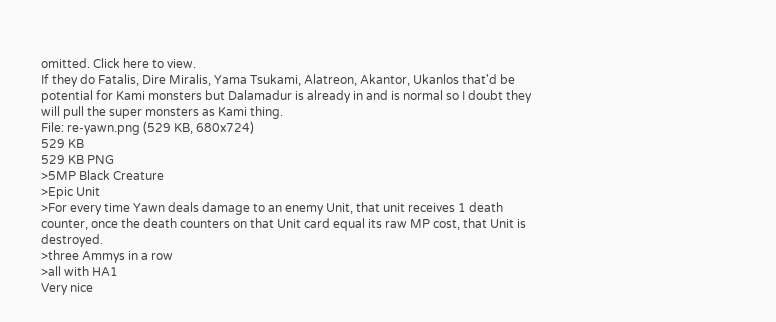omitted. Click here to view.
If they do Fatalis, Dire Miralis, Yama Tsukami, Alatreon, Akantor, Ukanlos that'd be potential for Kami monsters but Dalamadur is already in and is normal so I doubt they will pull the super monsters as Kami thing.
File: re-yawn.png (529 KB, 680x724)
529 KB
529 KB PNG
>5MP Black Creature
>Epic Unit
>For every time Yawn deals damage to an enemy Unit, that unit receives 1 death counter, once the death counters on that Unit card equal its raw MP cost, that Unit is destroyed.
>three Ammys in a row
>all with HA1
Very nice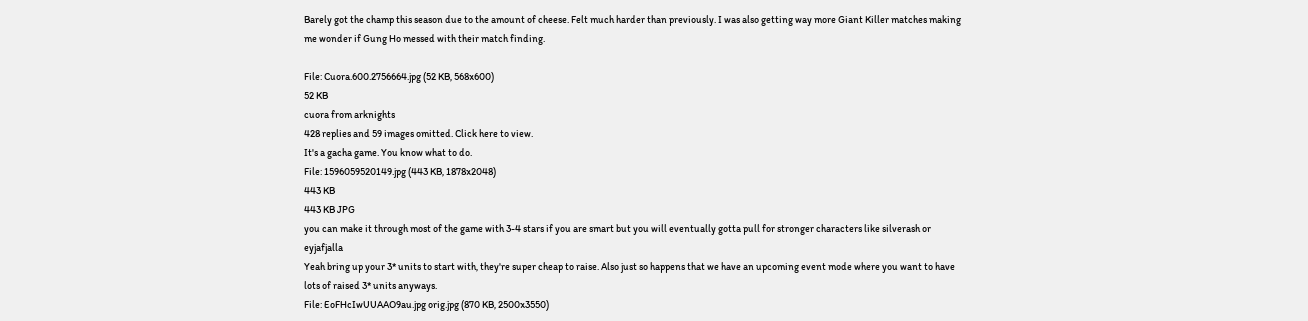Barely got the champ this season due to the amount of cheese. Felt much harder than previously. I was also getting way more Giant Killer matches making me wonder if Gung Ho messed with their match finding.

File: Cuora.600.2756664.jpg (52 KB, 568x600)
52 KB
cuora from arknights
428 replies and 59 images omitted. Click here to view.
It's a gacha game. You know what to do.
File: 1596059520149.jpg (443 KB, 1878x2048)
443 KB
443 KB JPG
you can make it through most of the game with 3-4 stars if you are smart but you will eventually gotta pull for stronger characters like silverash or eyjafjalla
Yeah bring up your 3* units to start with, they're super cheap to raise. Also just so happens that we have an upcoming event mode where you want to have lots of raised 3* units anyways.
File: EoFHcIwUUAAO9au.jpg orig.jpg (870 KB, 2500x3550)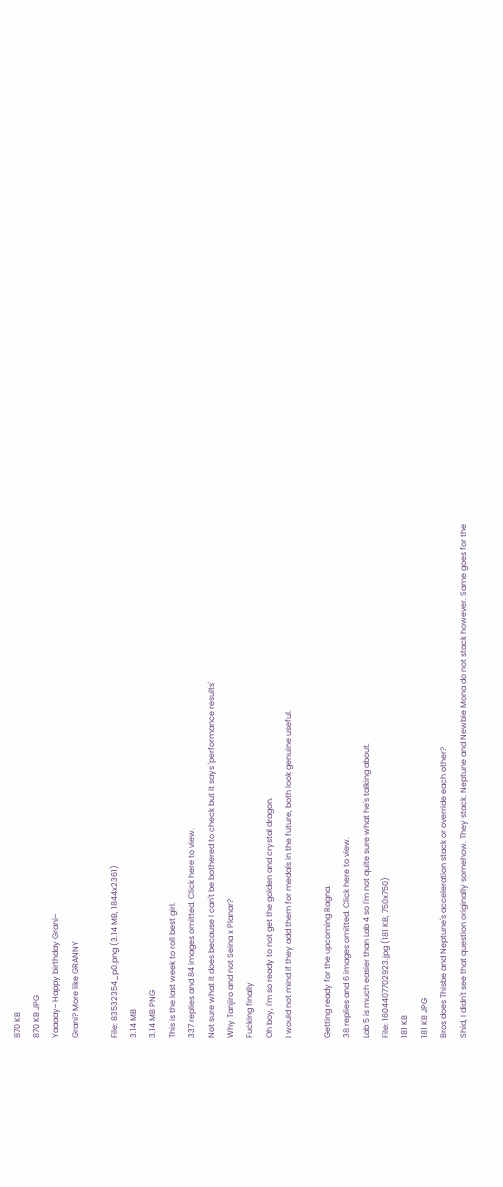870 KB
870 KB JPG
Yaaaay~ Happy birthday Grani~
Grani? More like GRANNY

File: 83532354_p0.png (3.14 MB, 1844x2361)
3.14 MB
3.14 MB PNG
This is the last week to roll best girl.
337 replies and 84 images omitted. Click here to view.
Not sure what it does because I can't be bothered to check but it says 'performance results'
Why Tanjiro and not Seina x Planar?
Fucking finally
Oh boy, I'm so ready to not get the golden and crystal dragon.
I would not mind if they add them for medals in the future, both look genuine useful.

Getting ready for the upcoming Ragna.
38 replies and 6 images omitted. Click here to view.
Lab 5 is much easier than Lab 4 so I'm not quite sure what he's talking about.
File: 1604407702923.jpg (181 KB, 750x750)
181 KB
181 KB JPG
Bros does Thisbe and Neptune's acceleration stack or override each other?
Shid, I didn't see that question originally somehow. They stack. Neptune and Newbie Mona do not stack however. Same goes for the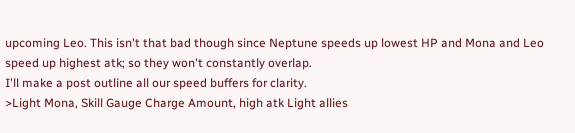upcoming Leo. This isn't that bad though since Neptune speeds up lowest HP and Mona and Leo speed up highest atk; so they won't constantly overlap.
I'll make a post outline all our speed buffers for clarity.
>Light Mona, Skill Gauge Charge Amount, high atk Light allies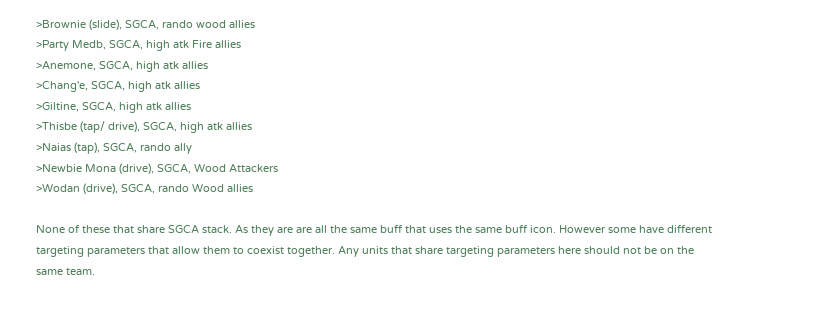>Brownie (slide), SGCA, rando wood allies
>Party Medb, SGCA, high atk Fire allies
>Anemone, SGCA, high atk allies
>Chang'e, SGCA, high atk allies
>Giltine, SGCA, high atk allies
>Thisbe (tap/ drive), SGCA, high atk allies
>Naias (tap), SGCA, rando ally
>Newbie Mona (drive), SGCA, Wood Attackers
>Wodan (drive), SGCA, rando Wood allies

None of these that share SGCA stack. As they are are all the same buff that uses the same buff icon. However some have different targeting parameters that allow them to coexist together. Any units that share targeting parameters here should not be on the same team.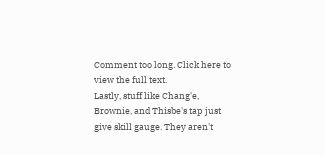Comment too long. Click here to view the full text.
Lastly, stuff like Chang'e, Brownie, and Thisbe's tap just give skill gauge. They aren't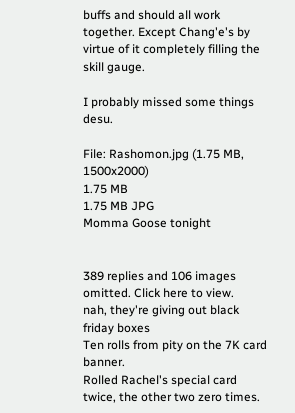buffs and should all work together. Except Chang'e's by virtue of it completely filling the skill gauge.

I probably missed some things desu.

File: Rashomon.jpg (1.75 MB, 1500x2000)
1.75 MB
1.75 MB JPG
Momma Goose tonight


389 replies and 106 images omitted. Click here to view.
nah, they're giving out black friday boxes
Ten rolls from pity on the 7K card banner.
Rolled Rachel's special card twice, the other two zero times.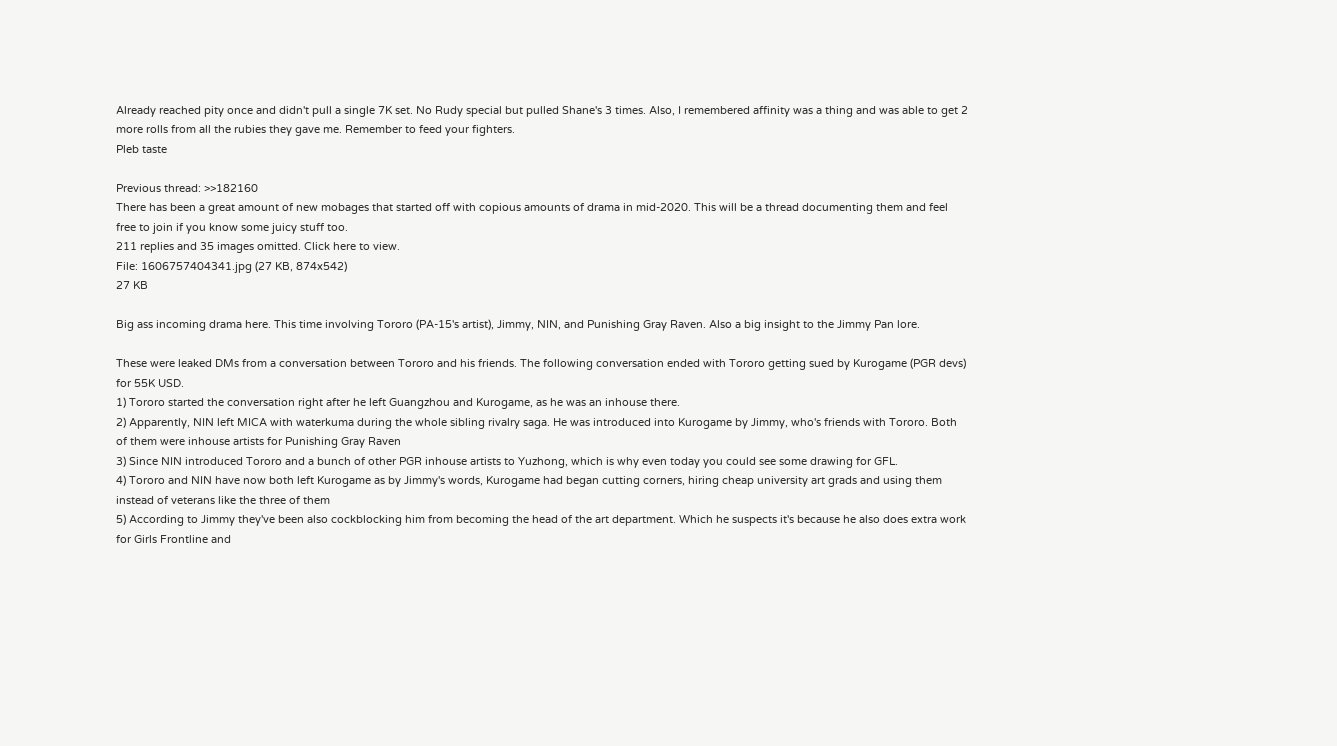Already reached pity once and didn't pull a single 7K set. No Rudy special but pulled Shane's 3 times. Also, I remembered affinity was a thing and was able to get 2 more rolls from all the rubies they gave me. Remember to feed your fighters.
Pleb taste

Previous thread: >>182160
There has been a great amount of new mobages that started off with copious amounts of drama in mid-2020. This will be a thread documenting them and feel free to join if you know some juicy stuff too.
211 replies and 35 images omitted. Click here to view.
File: 1606757404341.jpg (27 KB, 874x542)
27 KB

Big ass incoming drama here. This time involving Tororo (PA-15's artist), Jimmy, NIN, and Punishing Gray Raven. Also a big insight to the Jimmy Pan lore.

These were leaked DMs from a conversation between Tororo and his friends. The following conversation ended with Tororo getting sued by Kurogame (PGR devs) for 55K USD.
1) Tororo started the conversation right after he left Guangzhou and Kurogame, as he was an inhouse there.
2) Apparently, NIN left MICA with waterkuma during the whole sibling rivalry saga. He was introduced into Kurogame by Jimmy, who's friends with Tororo. Both of them were inhouse artists for Punishing Gray Raven
3) Since NIN introduced Tororo and a bunch of other PGR inhouse artists to Yuzhong, which is why even today you could see some drawing for GFL.
4) Tororo and NIN have now both left Kurogame as by Jimmy's words, Kurogame had began cutting corners, hiring cheap university art grads and using them instead of veterans like the three of them
5) According to Jimmy they've been also cockblocking him from becoming the head of the art department. Which he suspects it's because he also does extra work for Girls Frontline and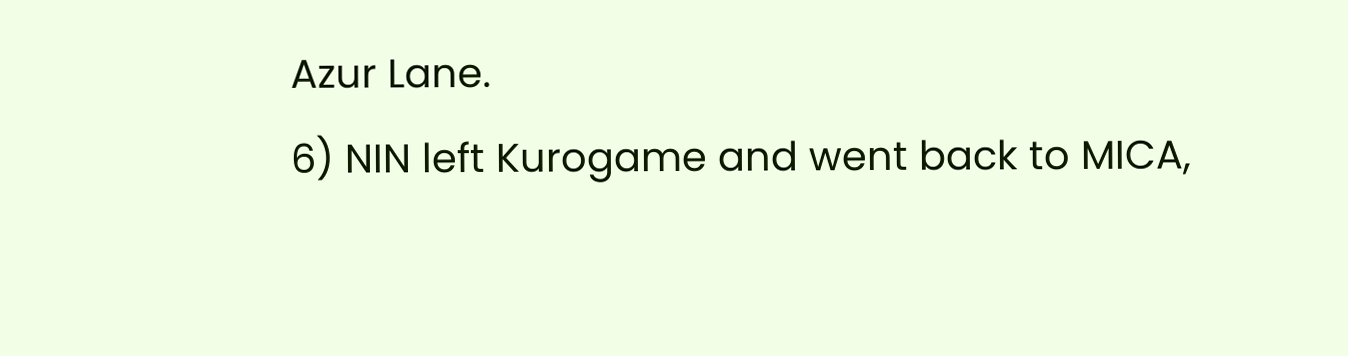Azur Lane.
6) NIN left Kurogame and went back to MICA,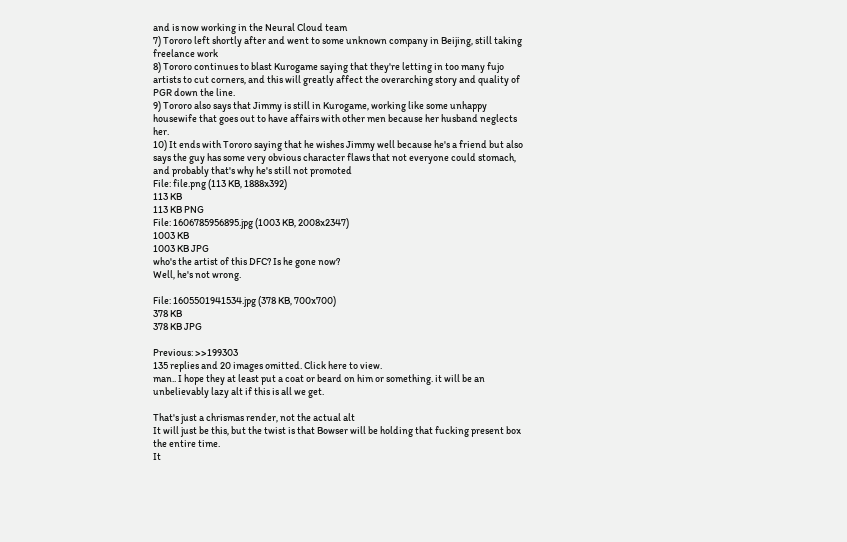and is now working in the Neural Cloud team
7) Tororo left shortly after and went to some unknown company in Beijing, still taking freelance work
8) Tororo continues to blast Kurogame saying that they're letting in too many fujo artists to cut corners, and this will greatly affect the overarching story and quality of PGR down the line.
9) Tororo also says that Jimmy is still in Kurogame, working like some unhappy housewife that goes out to have affairs with other men because her husband neglects her.
10) It ends with Tororo saying that he wishes Jimmy well because he's a friend but also says the guy has some very obvious character flaws that not everyone could stomach, and probably that's why he's still not promoted
File: file.png (113 KB, 1888x392)
113 KB
113 KB PNG
File: 1606785956895.jpg (1003 KB, 2008x2347)
1003 KB
1003 KB JPG
who's the artist of this DFC? Is he gone now?
Well, he's not wrong.

File: 1605501941534.jpg (378 KB, 700x700)
378 KB
378 KB JPG

Previous: >>199303
135 replies and 20 images omitted. Click here to view.
man.. I hope they at least put a coat or beard on him or something. it will be an unbelievably lazy alt if this is all we get.

That's just a chrismas render, not the actual alt
It will just be this, but the twist is that Bowser will be holding that fucking present box the entire time.
It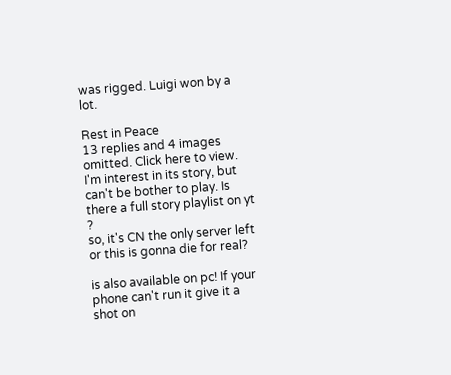was rigged. Luigi won by a lot.

Rest in Peace
13 replies and 4 images omitted. Click here to view.
I'm interest in its story, but can't be bother to play. Is there a full story playlist on yt ?
so, it's CN the only server left or this is gonna die for real?

is also available on pc! If your phone can't run it give it a shot on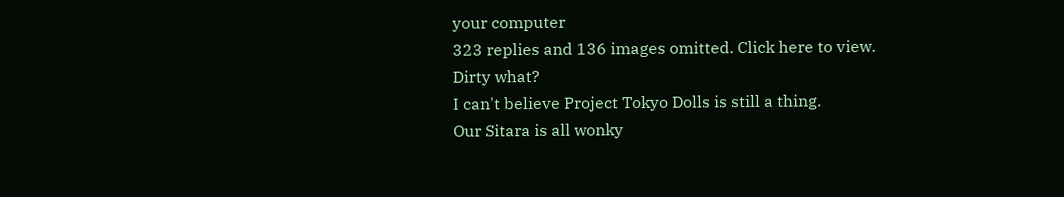your computer
323 replies and 136 images omitted. Click here to view.
Dirty what?
I can't believe Project Tokyo Dolls is still a thing.
Our Sitara is all wonky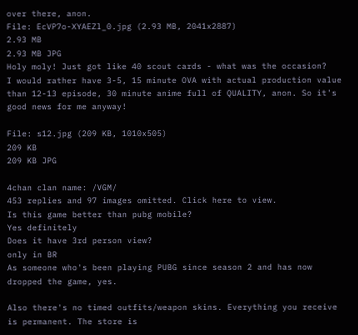over there, anon.
File: EcVP7o-XYAEZl_0.jpg (2.93 MB, 2041x2887)
2.93 MB
2.93 MB JPG
Holy moly! Just got like 40 scout cards - what was the occasion?
I would rather have 3-5, 15 minute OVA with actual production value than 12-13 episode, 30 minute anime full of QUALITY, anon. So it's good news for me anyway!

File: s12.jpg (209 KB, 1010x505)
209 KB
209 KB JPG

4chan clan name: /VGM/
453 replies and 97 images omitted. Click here to view.
Is this game better than pubg mobile?
Yes definitely
Does it have 3rd person view?
only in BR
As someone who's been playing PUBG since season 2 and has now dropped the game, yes.

Also there's no timed outfits/weapon skins. Everything you receive is permanent. The store is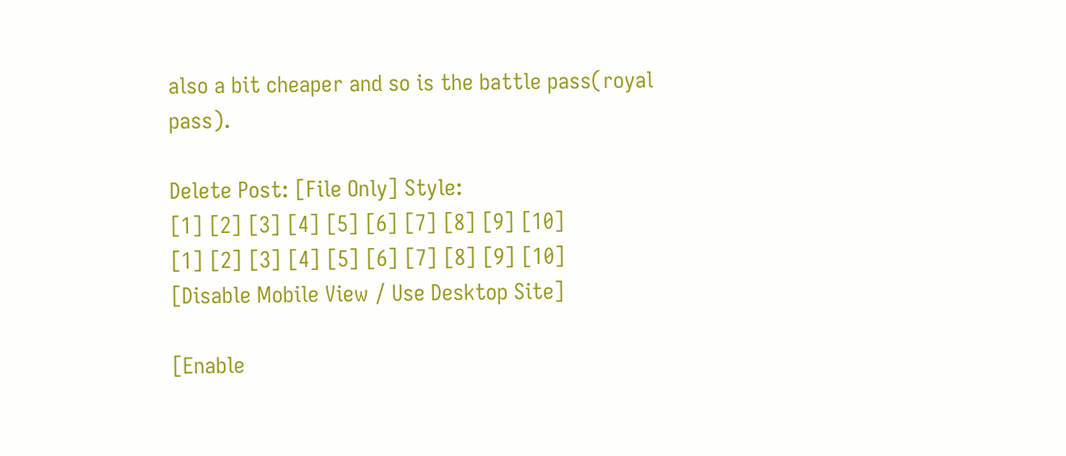also a bit cheaper and so is the battle pass(royal pass).

Delete Post: [File Only] Style:
[1] [2] [3] [4] [5] [6] [7] [8] [9] [10]
[1] [2] [3] [4] [5] [6] [7] [8] [9] [10]
[Disable Mobile View / Use Desktop Site]

[Enable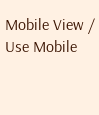Mobile View / Use Mobile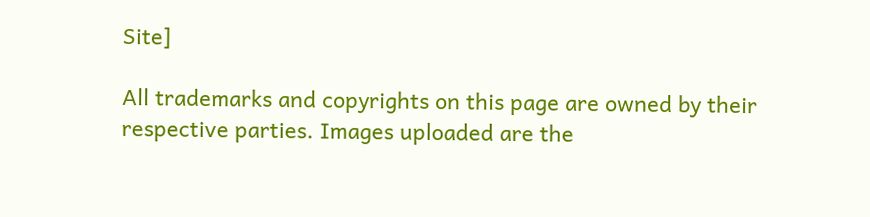Site]

All trademarks and copyrights on this page are owned by their respective parties. Images uploaded are the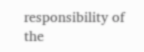responsibility of the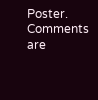Poster. Comments are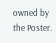owned by the Poster.